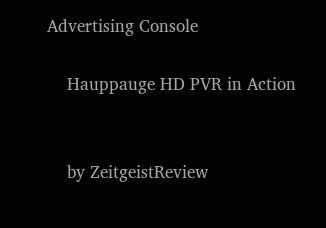Advertising Console

    Hauppauge HD PVR in Action


    by ZeitgeistReview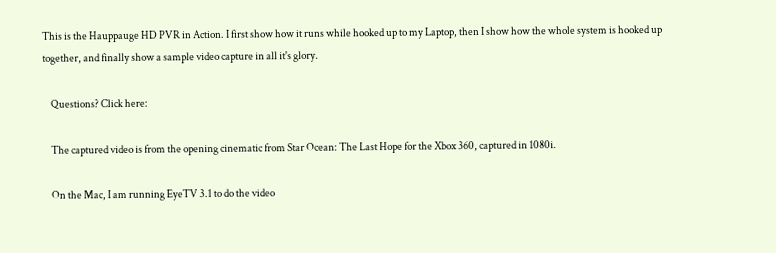This is the Hauppauge HD PVR in Action. I first show how it runs while hooked up to my Laptop, then I show how the whole system is hooked up together, and finally show a sample video capture in all it's glory.

    Questions? Click here:

    The captured video is from the opening cinematic from Star Ocean: The Last Hope for the Xbox 360, captured in 1080i.

    On the Mac, I am running EyeTV 3.1 to do the video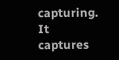capturing. It captures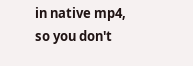in native mp4, so you don't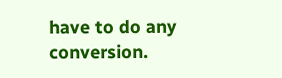have to do any conversion.